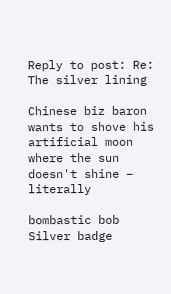Reply to post: Re: The silver lining

Chinese biz baron wants to shove his artificial moon where the sun doesn't shine – literally

bombastic bob Silver badge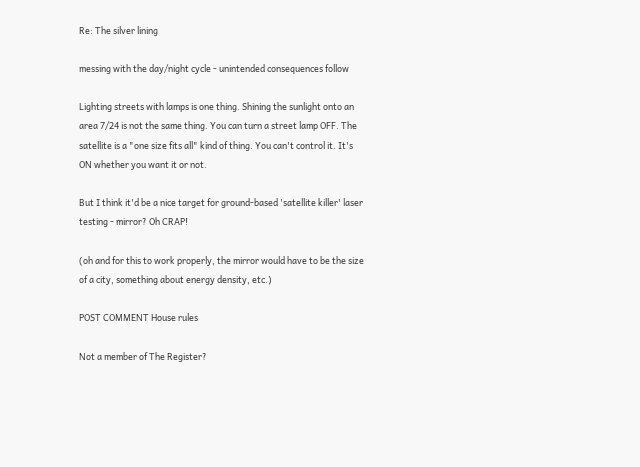Re: The silver lining

messing with the day/night cycle - unintended consequences follow

Lighting streets with lamps is one thing. Shining the sunlight onto an area 7/24 is not the same thing. You can turn a street lamp OFF. The satellite is a "one size fits all" kind of thing. You can't control it. It's ON whether you want it or not.

But I think it'd be a nice target for ground-based 'satellite killer' laser testing - mirror? Oh CRAP!

(oh and for this to work properly, the mirror would have to be the size of a city, something about energy density, etc.)

POST COMMENT House rules

Not a member of The Register?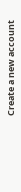Create a new account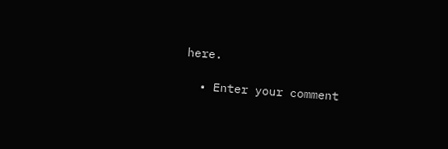here.

  • Enter your comment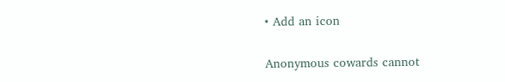• Add an icon

Anonymous cowards cannot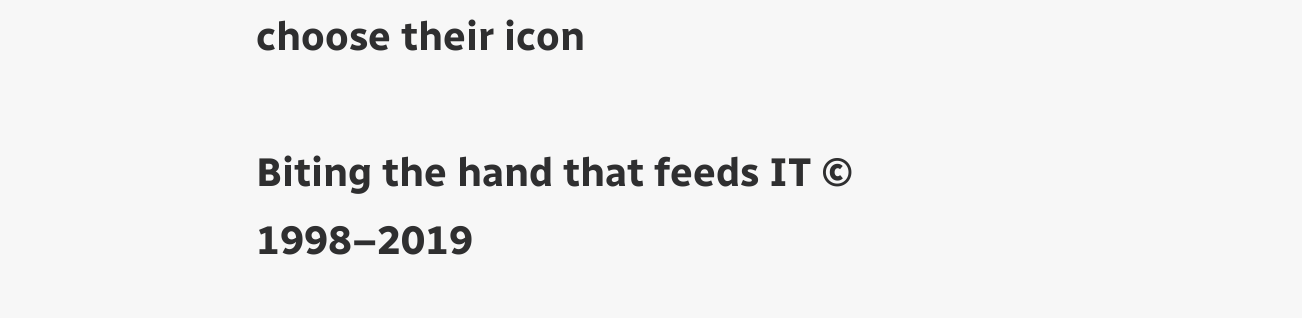choose their icon

Biting the hand that feeds IT © 1998–2019